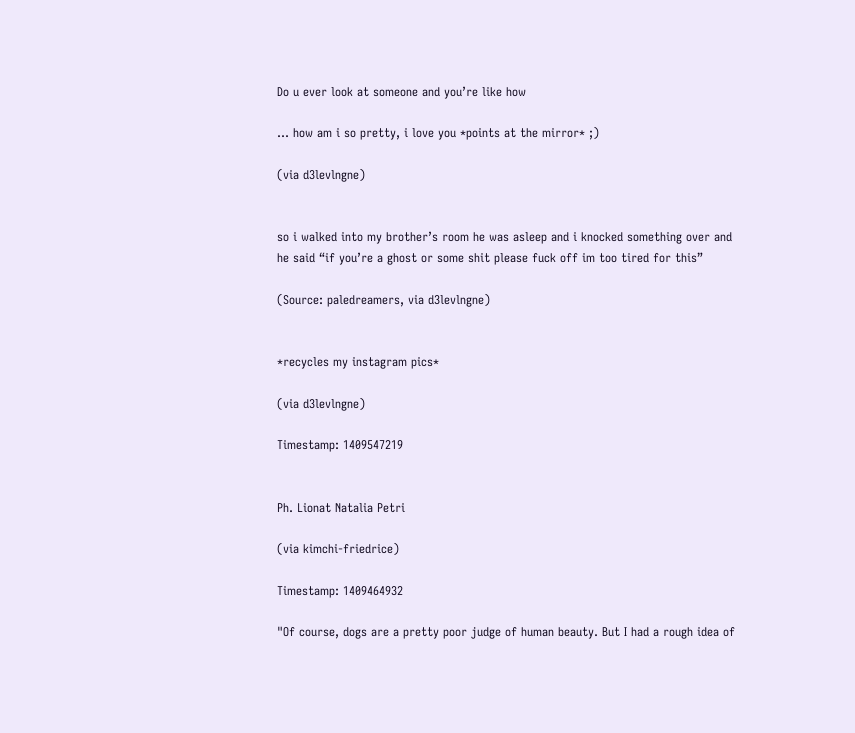Do u ever look at someone and you’re like how

… how am i so pretty, i love you *points at the mirror* ;)

(via d3levlngne)


so i walked into my brother’s room he was asleep and i knocked something over and he said “if you’re a ghost or some shit please fuck off im too tired for this”

(Source: paledreamers, via d3levlngne)


*recycles my instagram pics*

(via d3levlngne)

Timestamp: 1409547219


Ph. Lionat Natalia Petri

(via kimchi-friedrice)

Timestamp: 1409464932

"Of course, dogs are a pretty poor judge of human beauty. But I had a rough idea of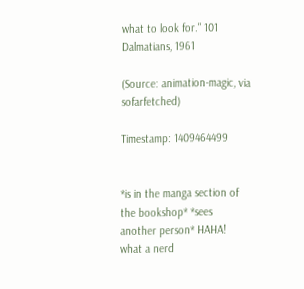what to look for." 101 Dalmatians, 1961

(Source: animation-magic, via sofarfetched)

Timestamp: 1409464499


*is in the manga section of the bookshop* *sees another person* HAHA! what a nerd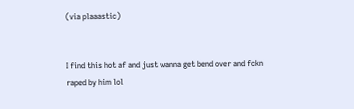(via plaaastic)


I find this hot af and just wanna get bend over and fckn raped by him lol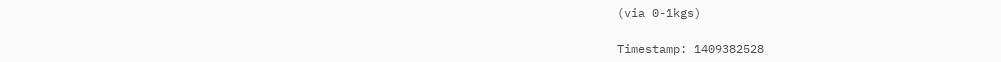(via 0-1kgs)

Timestamp: 1409382528